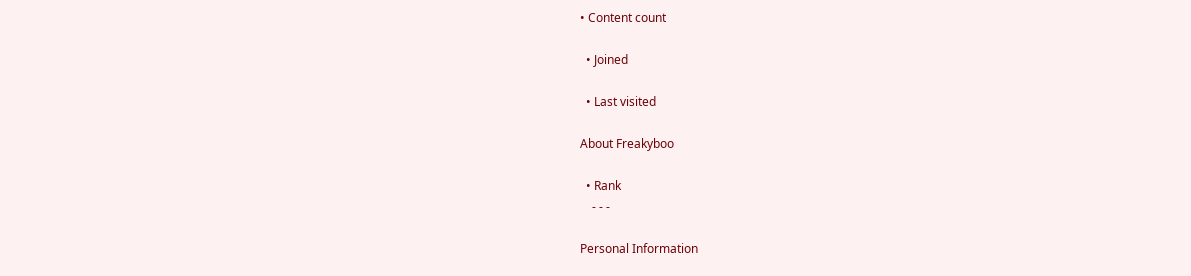• Content count

  • Joined

  • Last visited

About Freakyboo

  • Rank
    - - -

Personal Information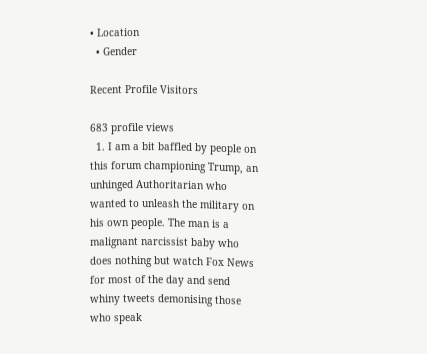• Location
  • Gender

Recent Profile Visitors

683 profile views
  1. I am a bit baffled by people on this forum championing Trump, an unhinged Authoritarian who wanted to unleash the military on his own people. The man is a malignant narcissist baby who does nothing but watch Fox News for most of the day and send whiny tweets demonising those who speak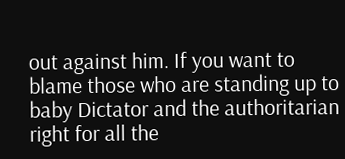out against him. If you want to blame those who are standing up to baby Dictator and the authoritarian right for all the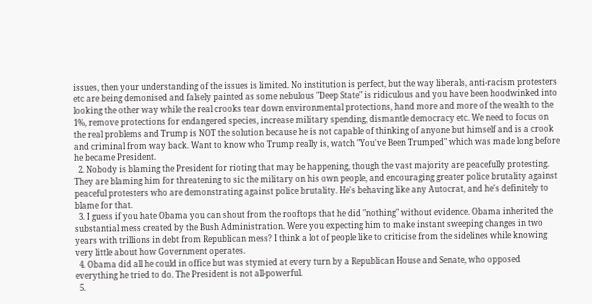issues, then your understanding of the issues is limited. No institution is perfect, but the way liberals, anti-racism protesters etc are being demonised and falsely painted as some nebulous "Deep State" is ridiculous and you have been hoodwinked into looking the other way while the real crooks tear down environmental protections, hand more and more of the wealth to the 1%, remove protections for endangered species, increase military spending, dismantle democracy etc. We need to focus on the real problems and Trump is NOT the solution because he is not capable of thinking of anyone but himself and is a crook and criminal from way back. Want to know who Trump really is, watch "You've Been Trumped" which was made long before he became President.
  2. Nobody is blaming the President for rioting that may be happening, though the vast majority are peacefully protesting. They are blaming him for threatening to sic the military on his own people, and encouraging greater police brutality against peaceful protesters who are demonstrating against police brutality. He's behaving like any Autocrat, and he's definitely to blame for that.
  3. I guess if you hate Obama you can shout from the rooftops that he did "nothing" without evidence. Obama inherited the substantial mess created by the Bush Administration. Were you expecting him to make instant sweeping changes in two years with trillions in debt from Republican mess? I think a lot of people like to criticise from the sidelines while knowing very little about how Government operates.
  4. Obama did all he could in office but was stymied at every turn by a Republican House and Senate, who opposed everything he tried to do. The President is not all-powerful.
  5.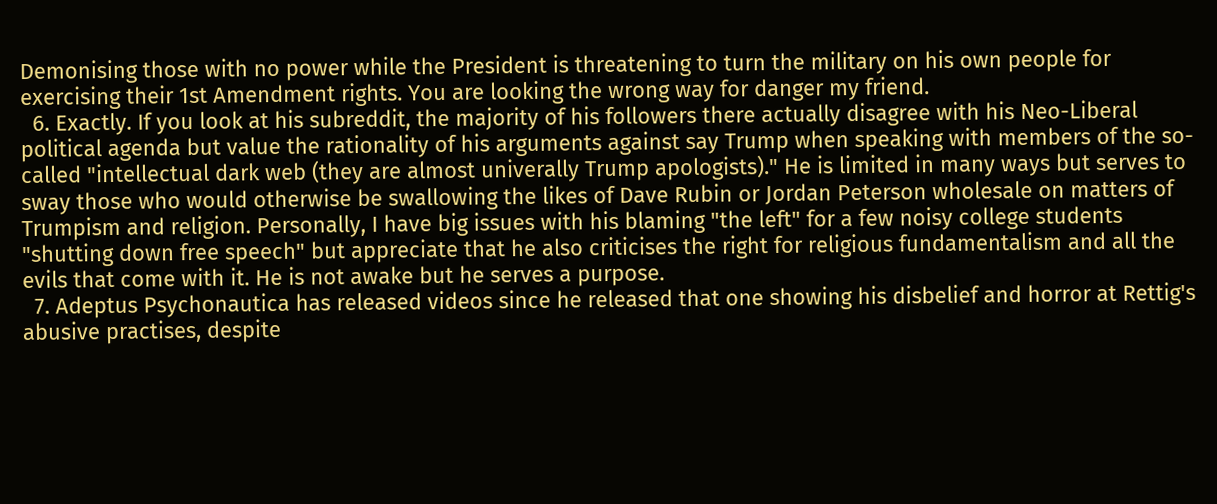Demonising those with no power while the President is threatening to turn the military on his own people for exercising their 1st Amendment rights. You are looking the wrong way for danger my friend.
  6. Exactly. If you look at his subreddit, the majority of his followers there actually disagree with his Neo-Liberal political agenda but value the rationality of his arguments against say Trump when speaking with members of the so-called "intellectual dark web (they are almost univerally Trump apologists)." He is limited in many ways but serves to sway those who would otherwise be swallowing the likes of Dave Rubin or Jordan Peterson wholesale on matters of Trumpism and religion. Personally, I have big issues with his blaming "the left" for a few noisy college students "shutting down free speech" but appreciate that he also criticises the right for religious fundamentalism and all the evils that come with it. He is not awake but he serves a purpose.
  7. Adeptus Psychonautica has released videos since he released that one showing his disbelief and horror at Rettig's abusive practises, despite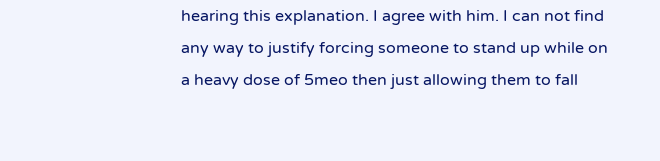hearing this explanation. I agree with him. I can not find any way to justify forcing someone to stand up while on a heavy dose of 5meo then just allowing them to fall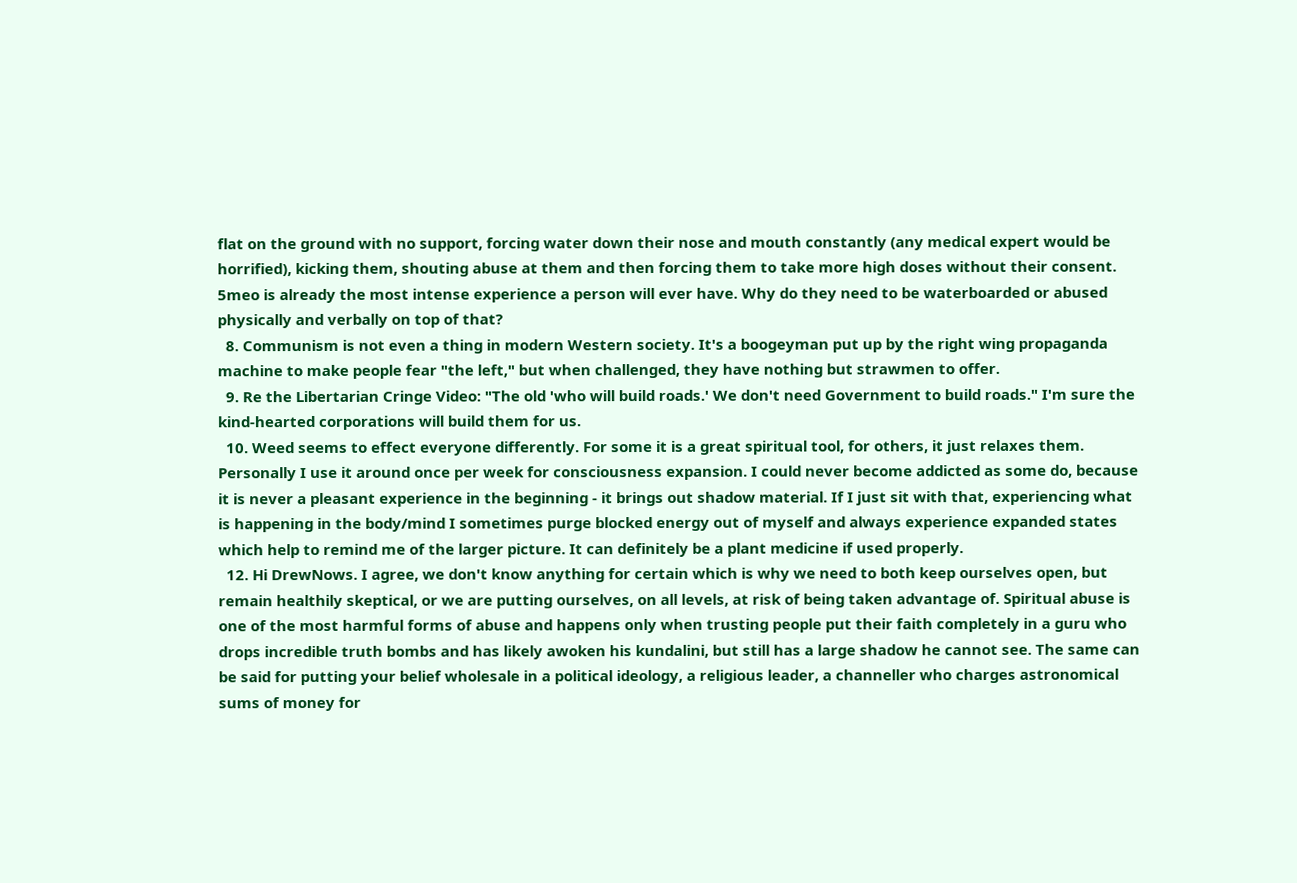flat on the ground with no support, forcing water down their nose and mouth constantly (any medical expert would be horrified), kicking them, shouting abuse at them and then forcing them to take more high doses without their consent. 5meo is already the most intense experience a person will ever have. Why do they need to be waterboarded or abused physically and verbally on top of that?
  8. Communism is not even a thing in modern Western society. It's a boogeyman put up by the right wing propaganda machine to make people fear "the left," but when challenged, they have nothing but strawmen to offer.
  9. Re the Libertarian Cringe Video: "The old 'who will build roads.' We don't need Government to build roads." I'm sure the kind-hearted corporations will build them for us.
  10. Weed seems to effect everyone differently. For some it is a great spiritual tool, for others, it just relaxes them. Personally I use it around once per week for consciousness expansion. I could never become addicted as some do, because it is never a pleasant experience in the beginning - it brings out shadow material. If I just sit with that, experiencing what is happening in the body/mind I sometimes purge blocked energy out of myself and always experience expanded states which help to remind me of the larger picture. It can definitely be a plant medicine if used properly.
  12. Hi DrewNows. I agree, we don't know anything for certain which is why we need to both keep ourselves open, but remain healthily skeptical, or we are putting ourselves, on all levels, at risk of being taken advantage of. Spiritual abuse is one of the most harmful forms of abuse and happens only when trusting people put their faith completely in a guru who drops incredible truth bombs and has likely awoken his kundalini, but still has a large shadow he cannot see. The same can be said for putting your belief wholesale in a political ideology, a religious leader, a channeller who charges astronomical sums of money for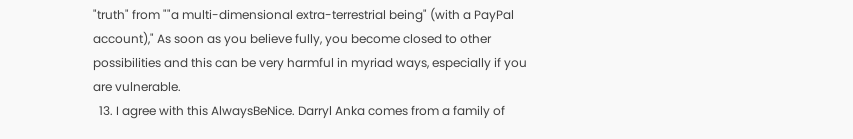"truth" from ""a multi-dimensional extra-terrestrial being" (with a PayPal account)," As soon as you believe fully, you become closed to other possibilities and this can be very harmful in myriad ways, especially if you are vulnerable.
  13. I agree with this AlwaysBeNice. Darryl Anka comes from a family of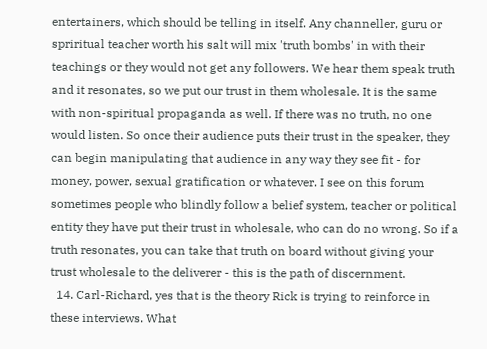entertainers, which should be telling in itself. Any channeller, guru or spriritual teacher worth his salt will mix 'truth bombs' in with their teachings or they would not get any followers. We hear them speak truth and it resonates, so we put our trust in them wholesale. It is the same with non-spiritual propaganda as well. If there was no truth, no one would listen. So once their audience puts their trust in the speaker, they can begin manipulating that audience in any way they see fit - for money, power, sexual gratification or whatever. I see on this forum sometimes people who blindly follow a belief system, teacher or political entity they have put their trust in wholesale, who can do no wrong. So if a truth resonates, you can take that truth on board without giving your trust wholesale to the deliverer - this is the path of discernment.
  14. Carl-Richard, yes that is the theory Rick is trying to reinforce in these interviews. What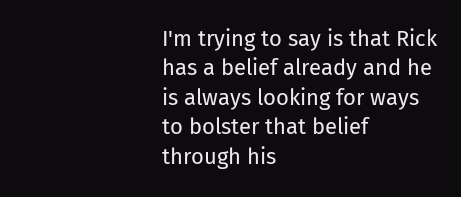I'm trying to say is that Rick has a belief already and he is always looking for ways to bolster that belief through his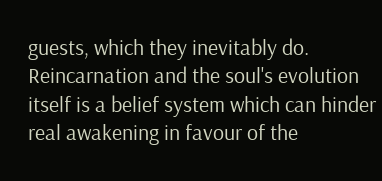guests, which they inevitably do. Reincarnation and the soul's evolution itself is a belief system which can hinder real awakening in favour of the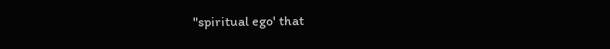"spiritual ego' that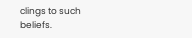clings to such beliefs.